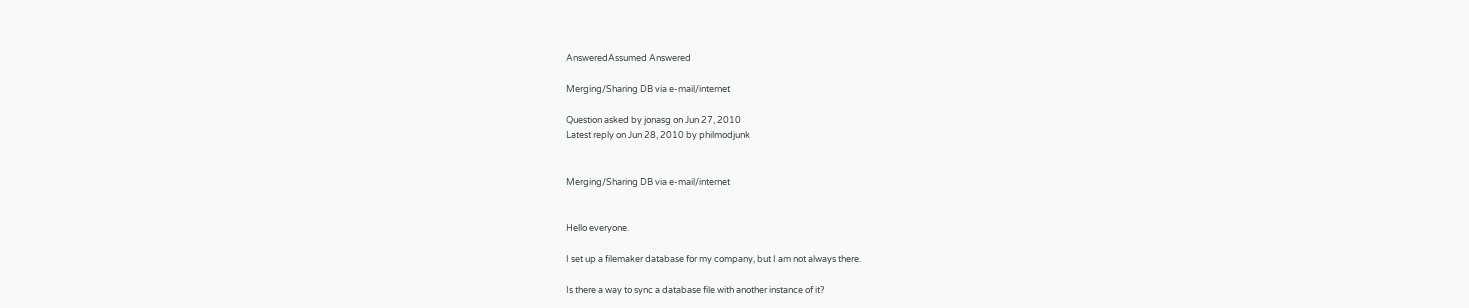AnsweredAssumed Answered

Merging/Sharing DB via e-mail/internet

Question asked by jonasg on Jun 27, 2010
Latest reply on Jun 28, 2010 by philmodjunk


Merging/Sharing DB via e-mail/internet


Hello everyone.

I set up a filemaker database for my company, but I am not always there.

Is there a way to sync a database file with another instance of it?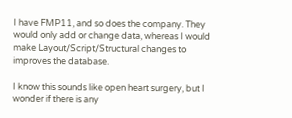I have FMP11, and so does the company. They would only add or change data, whereas I would make Layout/Script/Structural changes to improves the database.

I know this sounds like open heart surgery, but I wonder if there is any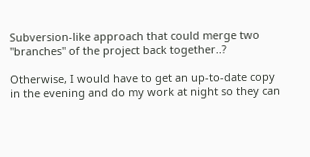Subversion-like approach that could merge two "branches" of the project back together..?

Otherwise, I would have to get an up-to-date copy in the evening and do my work at night so they can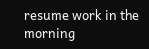resume work in the morning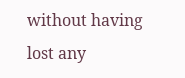without having lost any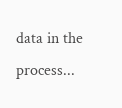data in the process...